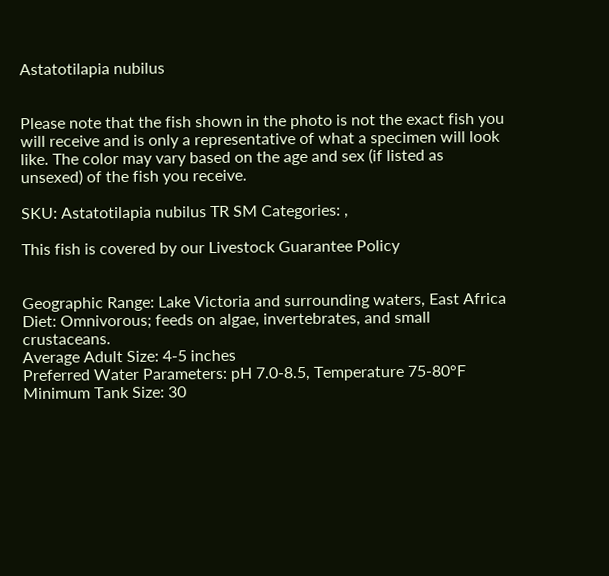Astatotilapia nubilus


Please note that the fish shown in the photo is not the exact fish you will receive and is only a representative of what a specimen will look like. The color may vary based on the age and sex (if listed as unsexed) of the fish you receive.

SKU: Astatotilapia nubilus TR SM Categories: ,

This fish is covered by our Livestock Guarantee Policy


Geographic Range: Lake Victoria and surrounding waters, East Africa
Diet: Omnivorous; feeds on algae, invertebrates, and small crustaceans.
Average Adult Size: 4-5 inches
Preferred Water Parameters: pH 7.0-8.5, Temperature 75-80°F
Minimum Tank Size: 30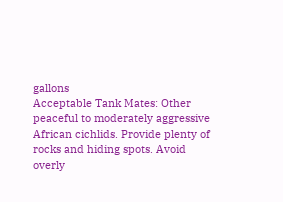gallons
Acceptable Tank Mates: Other peaceful to moderately aggressive African cichlids. Provide plenty of rocks and hiding spots. Avoid overly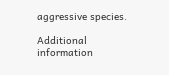aggressive species.

Additional information